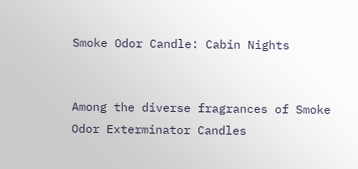Smoke Odor Candle: Cabin Nights


Among the diverse fragrances of Smoke Odor Exterminator Candles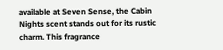available at Seven Sense, the Cabin Nights scent stands out for its rustic charm. This fragrance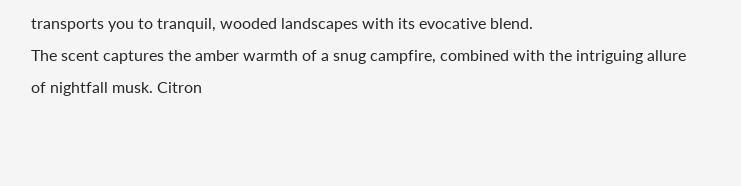transports you to tranquil, wooded landscapes with its evocative blend.
The scent captures the amber warmth of a snug campfire, combined with the intriguing allure of nightfall musk. Citron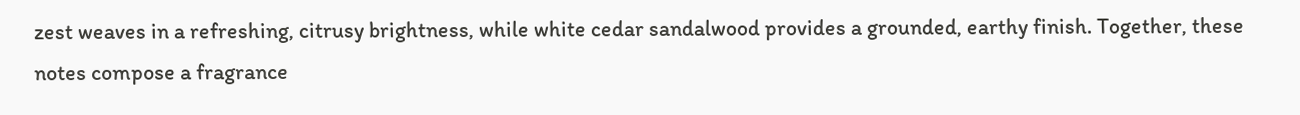zest weaves in a refreshing, citrusy brightness, while white cedar sandalwood provides a grounded, earthy finish. Together, these notes compose a fragrance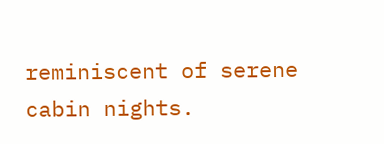reminiscent of serene cabin nights.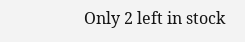Only 2 left in stock